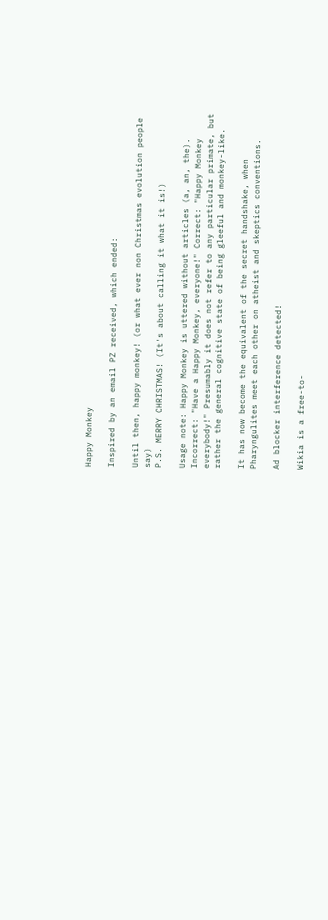Happy Monkey

Inspired by an email PZ received, which ended:

Until then, happy monkey! (or what ever non Christmas evolution people say)
P.S. MERRY CHRISTMAS! (It's about calling it what it is!)

Usage note: Happy Monkey is uttered without articles (a, an, the). Incorrect: "Have a Happy Monkey, everyone!" Correct: "Happy Monkey everybody!" Presumably it does not refer to any particular primate, but rather the general cognitive state of being gleeful and monkey-like.

It has now become the equivalent of the secret handshake, when Pharyngulites meet each other on atheist and skeptics conventions.

Ad blocker interference detected!

Wikia is a free-to-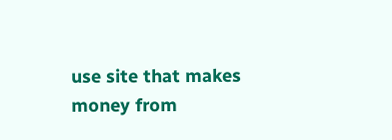use site that makes money from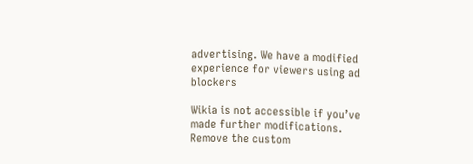advertising. We have a modified experience for viewers using ad blockers

Wikia is not accessible if you’ve made further modifications. Remove the custom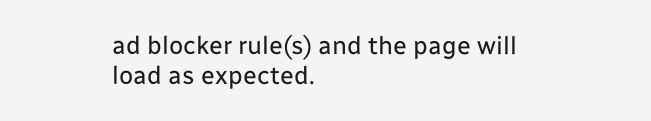ad blocker rule(s) and the page will load as expected.